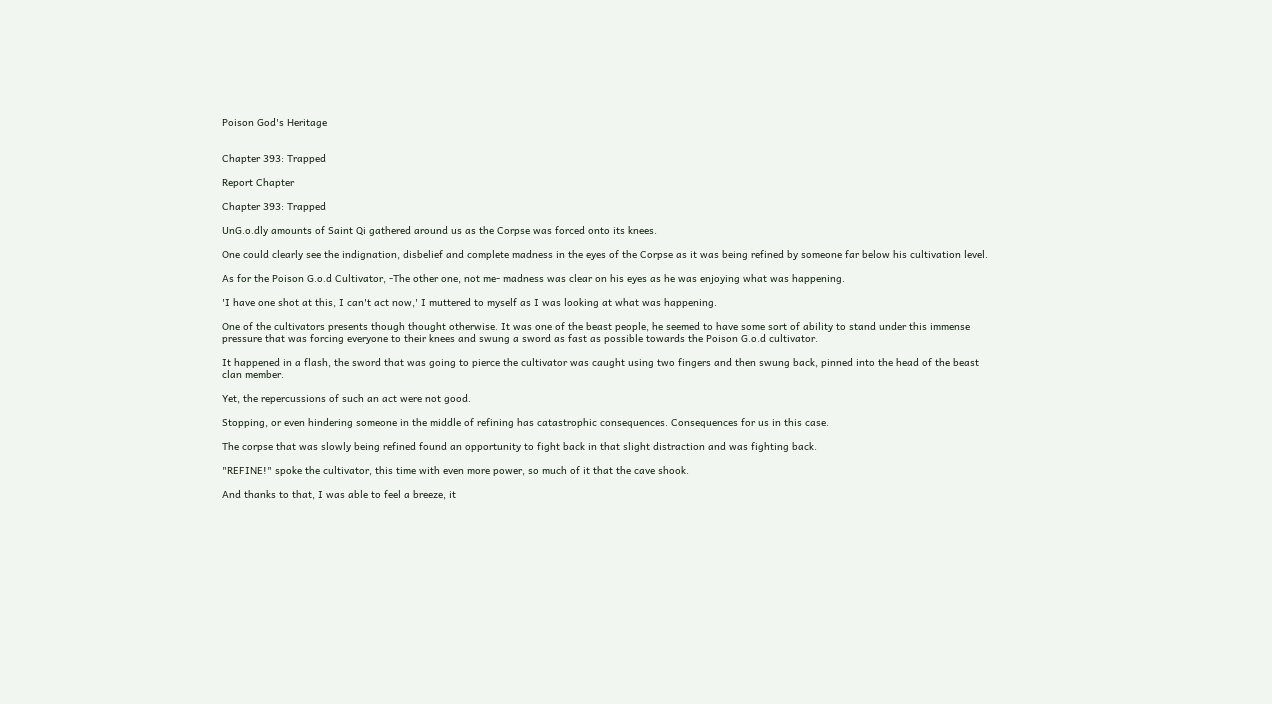Poison God's Heritage


Chapter 393: Trapped

Report Chapter

Chapter 393: Trapped

UnG.o.dly amounts of Saint Qi gathered around us as the Corpse was forced onto its knees.

One could clearly see the indignation, disbelief and complete madness in the eyes of the Corpse as it was being refined by someone far below his cultivation level.

As for the Poison G.o.d Cultivator, -The other one, not me- madness was clear on his eyes as he was enjoying what was happening.

'I have one shot at this, I can't act now,' I muttered to myself as I was looking at what was happening.

One of the cultivators presents though thought otherwise. It was one of the beast people, he seemed to have some sort of ability to stand under this immense pressure that was forcing everyone to their knees and swung a sword as fast as possible towards the Poison G.o.d cultivator.

It happened in a flash, the sword that was going to pierce the cultivator was caught using two fingers and then swung back, pinned into the head of the beast clan member.

Yet, the repercussions of such an act were not good.

Stopping, or even hindering someone in the middle of refining has catastrophic consequences. Consequences for us in this case.

The corpse that was slowly being refined found an opportunity to fight back in that slight distraction and was fighting back.

"REFINE!" spoke the cultivator, this time with even more power, so much of it that the cave shook.

And thanks to that, I was able to feel a breeze, it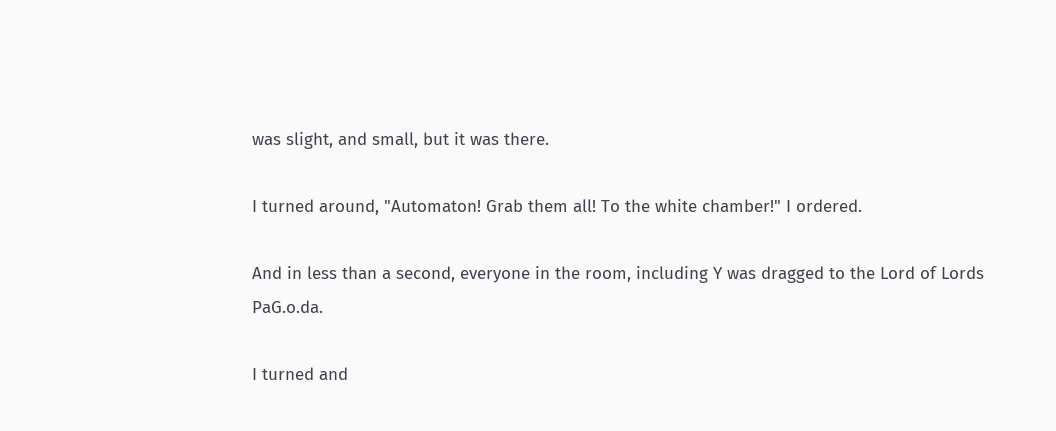was slight, and small, but it was there.

I turned around, "Automaton! Grab them all! To the white chamber!" I ordered.

And in less than a second, everyone in the room, including Y was dragged to the Lord of Lords PaG.o.da.

I turned and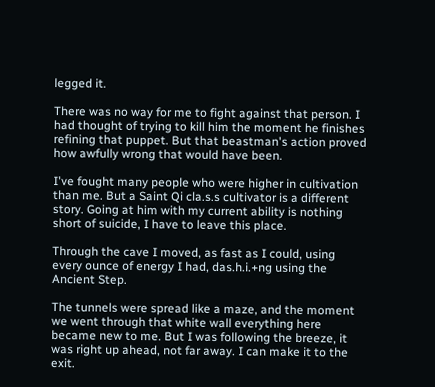legged it.

There was no way for me to fight against that person. I had thought of trying to kill him the moment he finishes refining that puppet. But that beastman's action proved how awfully wrong that would have been.

I've fought many people who were higher in cultivation than me. But a Saint Qi cla.s.s cultivator is a different story. Going at him with my current ability is nothing short of suicide, I have to leave this place.

Through the cave I moved, as fast as I could, using every ounce of energy I had, das.h.i.+ng using the Ancient Step.

The tunnels were spread like a maze, and the moment we went through that white wall everything here became new to me. But I was following the breeze, it was right up ahead, not far away. I can make it to the exit.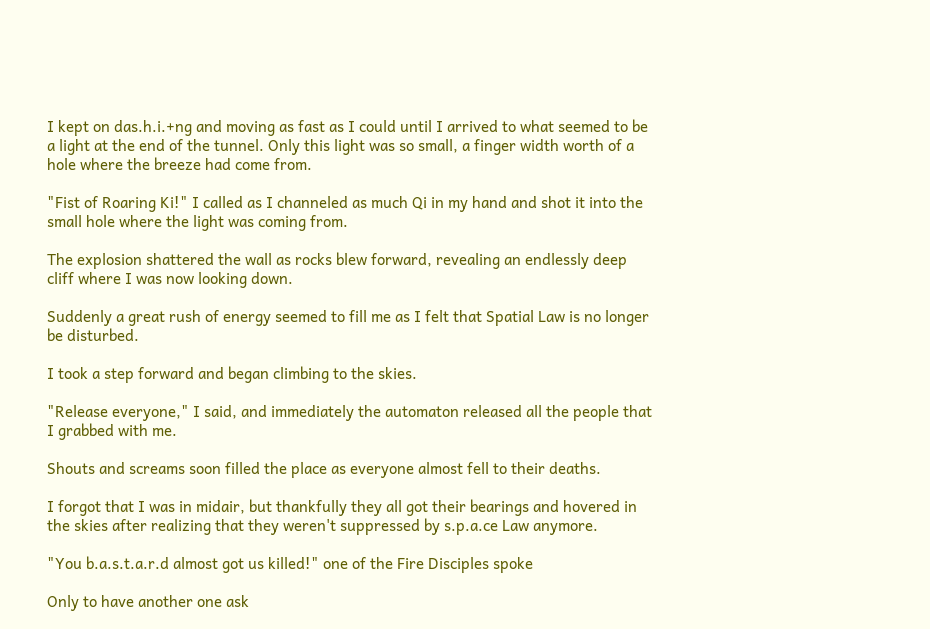I kept on das.h.i.+ng and moving as fast as I could until I arrived to what seemed to be a light at the end of the tunnel. Only this light was so small, a finger width worth of a hole where the breeze had come from.

"Fist of Roaring Ki!" I called as I channeled as much Qi in my hand and shot it into the small hole where the light was coming from.

The explosion shattered the wall as rocks blew forward, revealing an endlessly deep cliff where I was now looking down.

Suddenly a great rush of energy seemed to fill me as I felt that Spatial Law is no longer be disturbed.

I took a step forward and began climbing to the skies.

"Release everyone," I said, and immediately the automaton released all the people that I grabbed with me.

Shouts and screams soon filled the place as everyone almost fell to their deaths.

I forgot that I was in midair, but thankfully they all got their bearings and hovered in the skies after realizing that they weren't suppressed by s.p.a.ce Law anymore.

"You b.a.s.t.a.r.d almost got us killed!" one of the Fire Disciples spoke

Only to have another one ask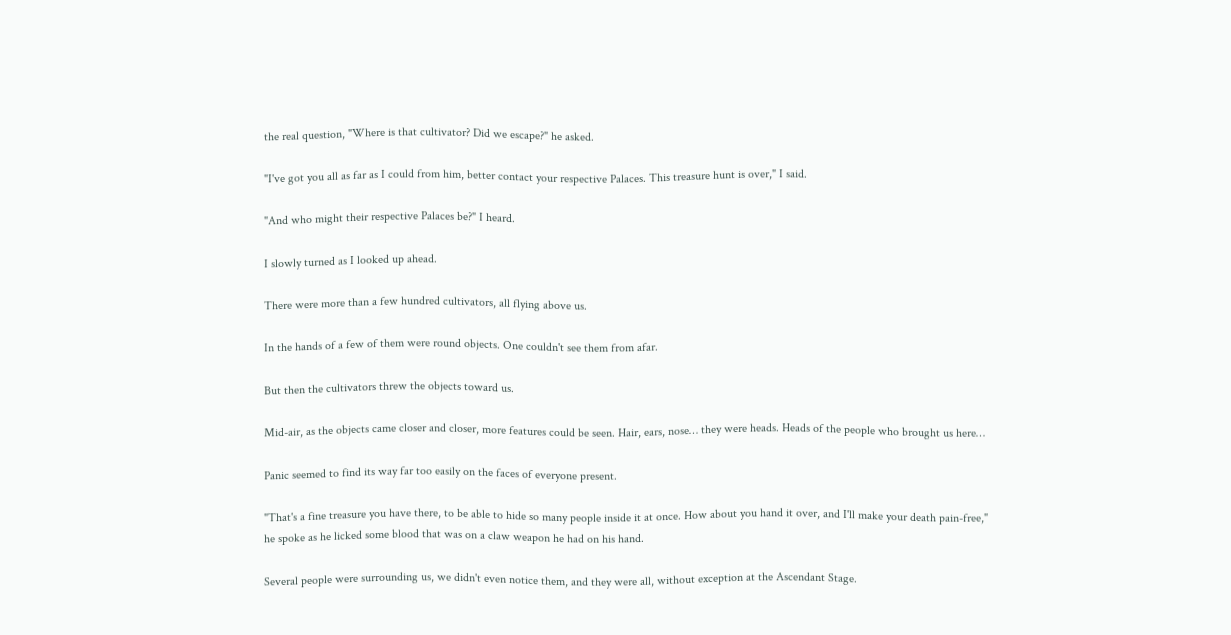the real question, "Where is that cultivator? Did we escape?" he asked.

"I've got you all as far as I could from him, better contact your respective Palaces. This treasure hunt is over," I said.

"And who might their respective Palaces be?" I heard.

I slowly turned as I looked up ahead.

There were more than a few hundred cultivators, all flying above us.

In the hands of a few of them were round objects. One couldn't see them from afar.

But then the cultivators threw the objects toward us.

Mid-air, as the objects came closer and closer, more features could be seen. Hair, ears, nose… they were heads. Heads of the people who brought us here…

Panic seemed to find its way far too easily on the faces of everyone present.

"That's a fine treasure you have there, to be able to hide so many people inside it at once. How about you hand it over, and I'll make your death pain-free," he spoke as he licked some blood that was on a claw weapon he had on his hand.

Several people were surrounding us, we didn't even notice them, and they were all, without exception at the Ascendant Stage.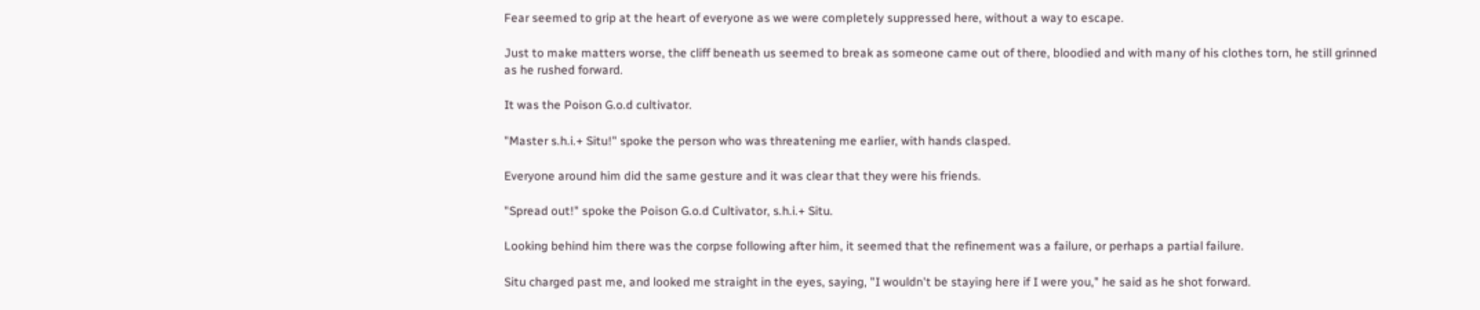Fear seemed to grip at the heart of everyone as we were completely suppressed here, without a way to escape.

Just to make matters worse, the cliff beneath us seemed to break as someone came out of there, bloodied and with many of his clothes torn, he still grinned as he rushed forward.

It was the Poison G.o.d cultivator.

"Master s.h.i.+ Situ!" spoke the person who was threatening me earlier, with hands clasped.

Everyone around him did the same gesture and it was clear that they were his friends.

"Spread out!" spoke the Poison G.o.d Cultivator, s.h.i.+ Situ.

Looking behind him there was the corpse following after him, it seemed that the refinement was a failure, or perhaps a partial failure.

Situ charged past me, and looked me straight in the eyes, saying, "I wouldn't be staying here if I were you," he said as he shot forward.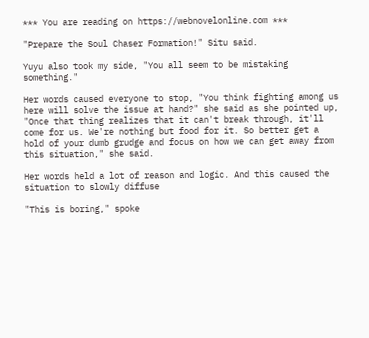*** You are reading on https://webnovelonline.com ***

"Prepare the Soul Chaser Formation!" Situ said.

Yuyu also took my side, "You all seem to be mistaking something."

Her words caused everyone to stop, "You think fighting among us here will solve the issue at hand?" she said as she pointed up, "Once that thing realizes that it can't break through, it'll come for us. We're nothing but food for it. So better get a hold of your dumb grudge and focus on how we can get away from this situation," she said.

Her words held a lot of reason and logic. And this caused the situation to slowly diffuse

"This is boring," spoke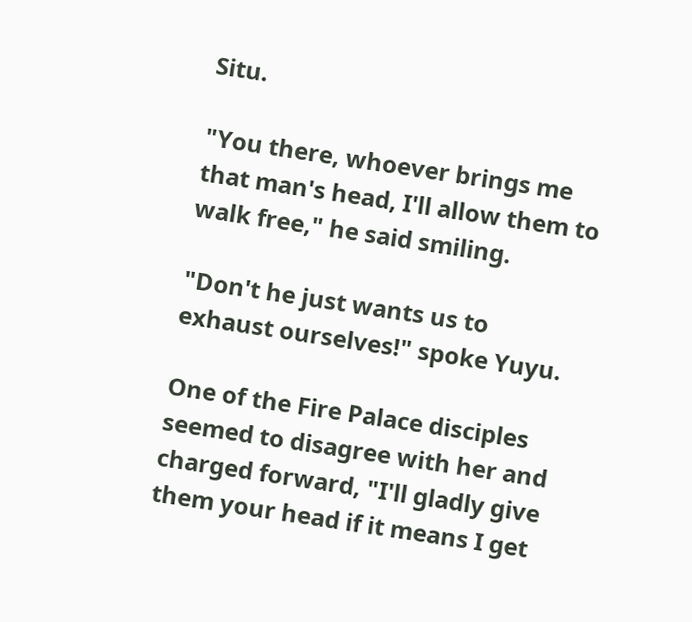Situ.

"You there, whoever brings me that man's head, I'll allow them to walk free," he said smiling.

"Don't he just wants us to exhaust ourselves!" spoke Yuyu.

One of the Fire Palace disciples seemed to disagree with her and charged forward, "I'll gladly give them your head if it means I get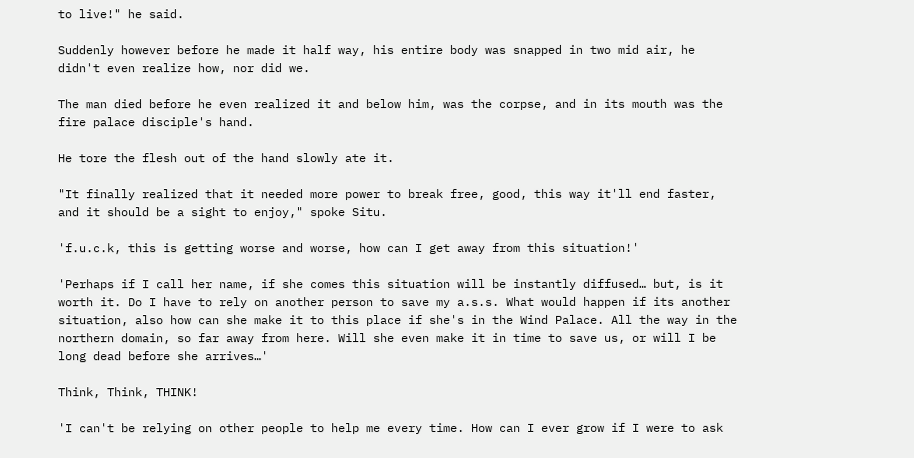to live!" he said.

Suddenly however before he made it half way, his entire body was snapped in two mid air, he didn't even realize how, nor did we.

The man died before he even realized it and below him, was the corpse, and in its mouth was the fire palace disciple's hand.

He tore the flesh out of the hand slowly ate it.

"It finally realized that it needed more power to break free, good, this way it'll end faster, and it should be a sight to enjoy," spoke Situ.

'f.u.c.k, this is getting worse and worse, how can I get away from this situation!'

'Perhaps if I call her name, if she comes this situation will be instantly diffused… but, is it worth it. Do I have to rely on another person to save my a.s.s. What would happen if its another situation, also how can she make it to this place if she's in the Wind Palace. All the way in the northern domain, so far away from here. Will she even make it in time to save us, or will I be long dead before she arrives…'

Think, Think, THINK!

'I can't be relying on other people to help me every time. How can I ever grow if I were to ask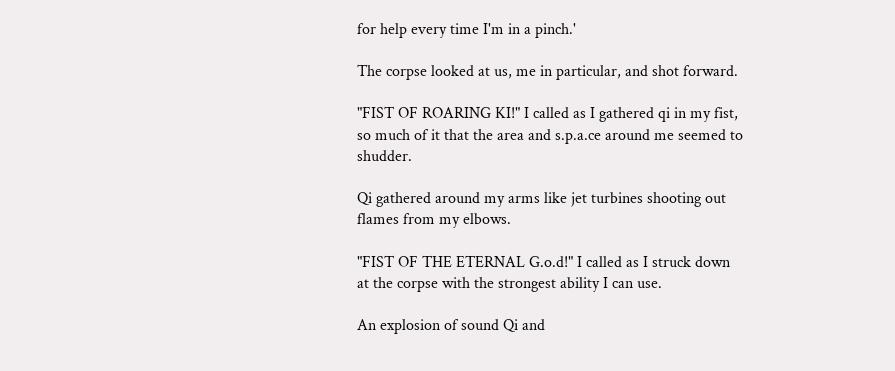for help every time I'm in a pinch.'

The corpse looked at us, me in particular, and shot forward.

"FIST OF ROARING KI!" I called as I gathered qi in my fist, so much of it that the area and s.p.a.ce around me seemed to shudder.

Qi gathered around my arms like jet turbines shooting out flames from my elbows.

"FIST OF THE ETERNAL G.o.d!" I called as I struck down at the corpse with the strongest ability I can use.

An explosion of sound Qi and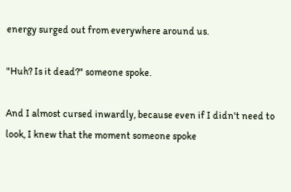energy surged out from everywhere around us.

"Huh? Is it dead?" someone spoke.

And I almost cursed inwardly, because even if I didn't need to look, I knew that the moment someone spoke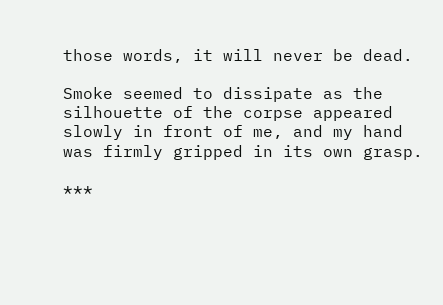those words, it will never be dead.

Smoke seemed to dissipate as the silhouette of the corpse appeared slowly in front of me, and my hand was firmly gripped in its own grasp.

***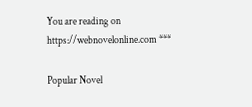You are reading on https://webnovelonline.com ***

Popular Novel